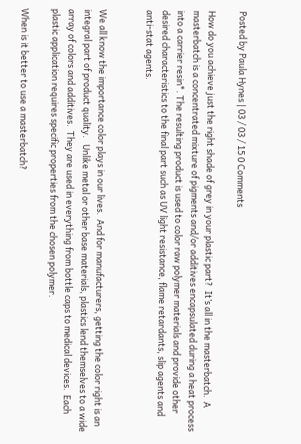Posted by Paula Hynes | 03 / 03 / 15 0 Comments

How do you achieve just the right shade of grey in your plastic part?  It’s all in the masterbatch.  A masterbatch is a concentrated mixture of pigments and/or additives encapsulated during a heat process into a carrier resin*. The resulting product is used to color raw polymer materials and provide other desired characteristics to the final part such as UV light resistance, flame retardants, slip agents and anti-stat agents.


We all know the importance color plays in our lives.  And for manufacturers, getting the color right is an integral part of product quality.   Unlike metal or other base materials, plastics lend themselves to a wide array of colors and additives.  They are used in everything from bottle caps to medical devices.  Each plastic application requires specific properties from the chosen polymer.

When is it better to use a masterbatch?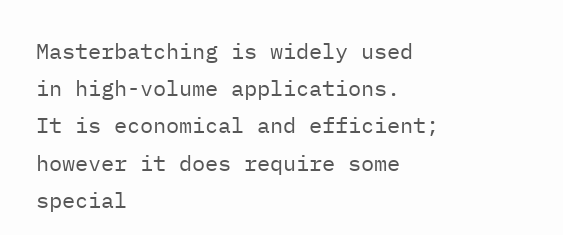Masterbatching is widely used in high-volume applications.  It is economical and efficient; however it does require some special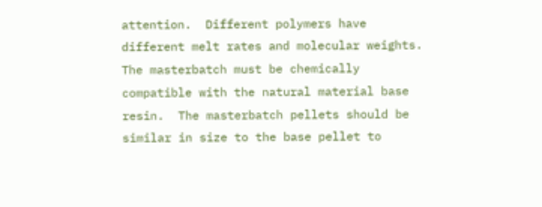attention.  Different polymers have different melt rates and molecular weights. The masterbatch must be chemically compatible with the natural material base resin.  The masterbatch pellets should be similar in size to the base pellet to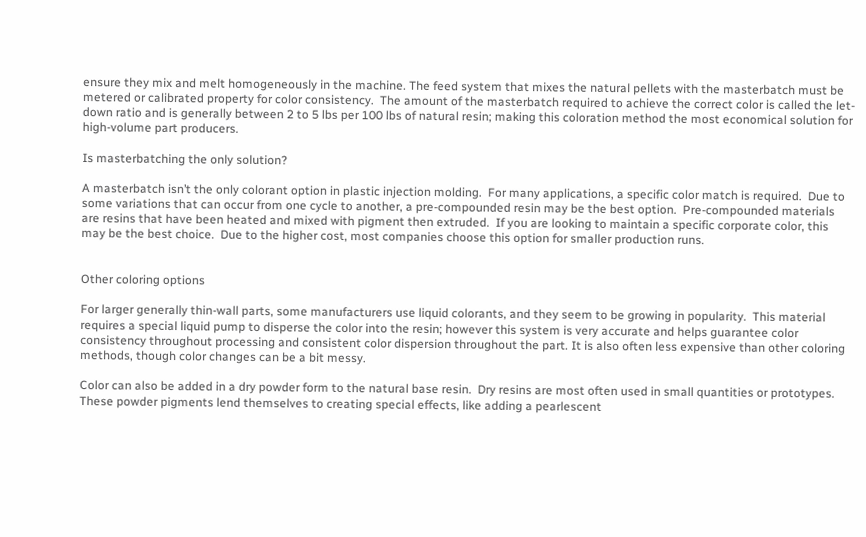ensure they mix and melt homogeneously in the machine. The feed system that mixes the natural pellets with the masterbatch must be metered or calibrated property for color consistency.  The amount of the masterbatch required to achieve the correct color is called the let-down ratio and is generally between 2 to 5 lbs per 100 lbs of natural resin; making this coloration method the most economical solution for high-volume part producers.

Is masterbatching the only solution?

A masterbatch isn’t the only colorant option in plastic injection molding.  For many applications, a specific color match is required.  Due to some variations that can occur from one cycle to another, a pre-compounded resin may be the best option.  Pre-compounded materials are resins that have been heated and mixed with pigment then extruded.  If you are looking to maintain a specific corporate color, this may be the best choice.  Due to the higher cost, most companies choose this option for smaller production runs.


Other coloring options

For larger generally thin-wall parts, some manufacturers use liquid colorants, and they seem to be growing in popularity.  This material requires a special liquid pump to disperse the color into the resin; however this system is very accurate and helps guarantee color consistency throughout processing and consistent color dispersion throughout the part. It is also often less expensive than other coloring methods, though color changes can be a bit messy.

Color can also be added in a dry powder form to the natural base resin.  Dry resins are most often used in small quantities or prototypes. These powder pigments lend themselves to creating special effects, like adding a pearlescent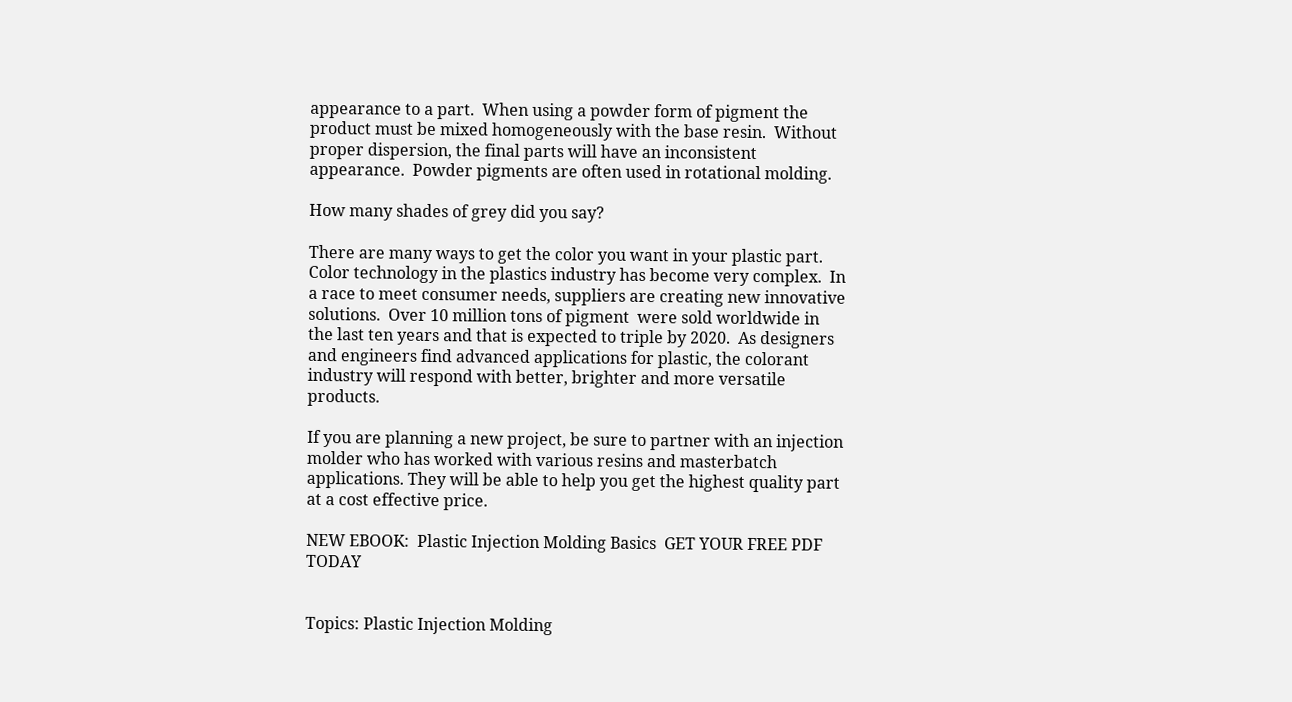appearance to a part.  When using a powder form of pigment the product must be mixed homogeneously with the base resin.  Without proper dispersion, the final parts will have an inconsistent appearance.  Powder pigments are often used in rotational molding.

How many shades of grey did you say?

There are many ways to get the color you want in your plastic part.  Color technology in the plastics industry has become very complex.  In a race to meet consumer needs, suppliers are creating new innovative solutions.  Over 10 million tons of pigment  were sold worldwide in the last ten years and that is expected to triple by 2020.  As designers and engineers find advanced applications for plastic, the colorant industry will respond with better, brighter and more versatile products.

If you are planning a new project, be sure to partner with an injection molder who has worked with various resins and masterbatch applications. They will be able to help you get the highest quality part at a cost effective price.

NEW EBOOK:  Plastic Injection Molding Basics  GET YOUR FREE PDF TODAY


Topics: Plastic Injection Molding